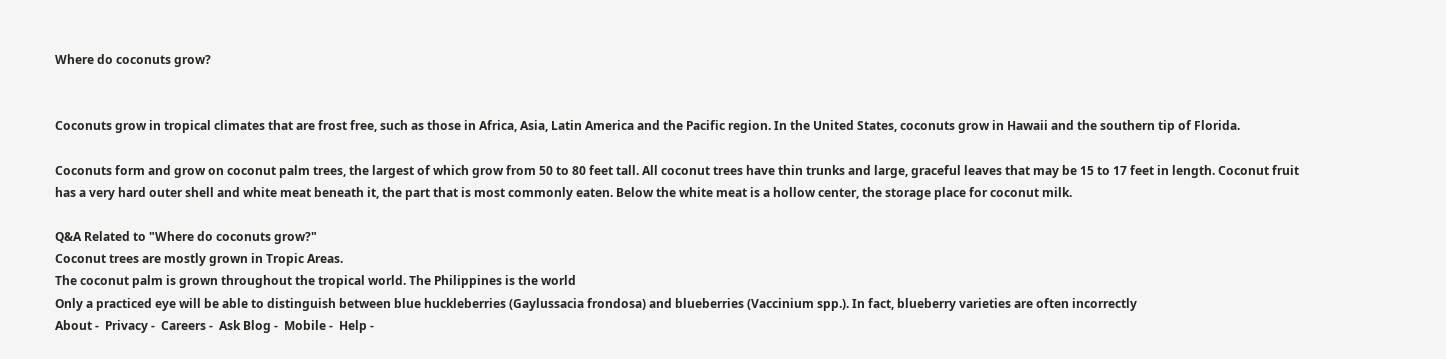Where do coconuts grow?


Coconuts grow in tropical climates that are frost free, such as those in Africa, Asia, Latin America and the Pacific region. In the United States, coconuts grow in Hawaii and the southern tip of Florida.

Coconuts form and grow on coconut palm trees, the largest of which grow from 50 to 80 feet tall. All coconut trees have thin trunks and large, graceful leaves that may be 15 to 17 feet in length. Coconut fruit has a very hard outer shell and white meat beneath it, the part that is most commonly eaten. Below the white meat is a hollow center, the storage place for coconut milk.

Q&A Related to "Where do coconuts grow?"
Coconut trees are mostly grown in Tropic Areas.
The coconut palm is grown throughout the tropical world. The Philippines is the world
Only a practiced eye will be able to distinguish between blue huckleberries (Gaylussacia frondosa) and blueberries (Vaccinium spp.). In fact, blueberry varieties are often incorrectly
About -  Privacy -  Careers -  Ask Blog -  Mobile -  Help -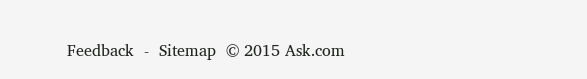Feedback  -  Sitemap  © 2015 Ask.com